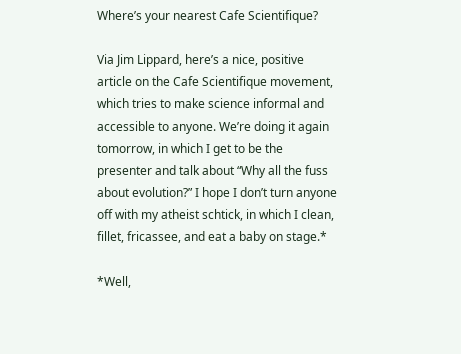Where’s your nearest Cafe Scientifique?

Via Jim Lippard, here’s a nice, positive article on the Cafe Scientifique movement, which tries to make science informal and accessible to anyone. We’re doing it again tomorrow, in which I get to be the presenter and talk about “Why all the fuss about evolution?” I hope I don’t turn anyone off with my atheist schtick, in which I clean, fillet, fricassee, and eat a baby on stage.*

*Well,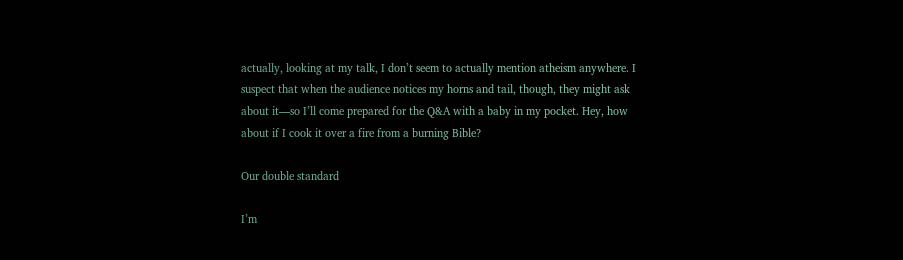actually, looking at my talk, I don’t seem to actually mention atheism anywhere. I suspect that when the audience notices my horns and tail, though, they might ask about it—so I’ll come prepared for the Q&A with a baby in my pocket. Hey, how about if I cook it over a fire from a burning Bible?

Our double standard

I’m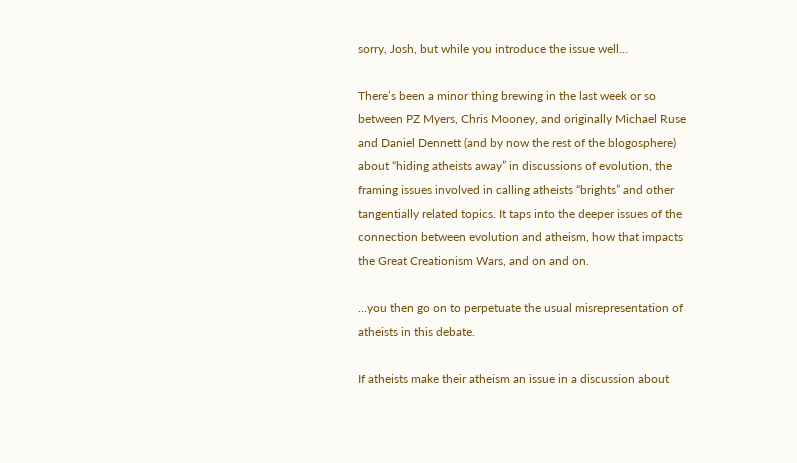sorry, Josh, but while you introduce the issue well…

There’s been a minor thing brewing in the last week or so between PZ Myers, Chris Mooney, and originally Michael Ruse and Daniel Dennett (and by now the rest of the blogosphere) about “hiding atheists away” in discussions of evolution, the framing issues involved in calling atheists “brights” and other tangentially related topics. It taps into the deeper issues of the connection between evolution and atheism, how that impacts the Great Creationism Wars, and on and on.

…you then go on to perpetuate the usual misrepresentation of atheists in this debate.

If atheists make their atheism an issue in a discussion about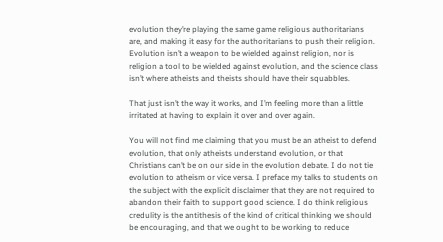evolution they’re playing the same game religious authoritarians are, and making it easy for the authoritarians to push their religion. Evolution isn’t a weapon to be wielded against religion, nor is religion a tool to be wielded against evolution, and the science class isn’t where atheists and theists should have their squabbles.

That just isn’t the way it works, and I’m feeling more than a little irritated at having to explain it over and over again.

You will not find me claiming that you must be an atheist to defend evolution, that only atheists understand evolution, or that Christians can’t be on our side in the evolution debate. I do not tie evolution to atheism or vice versa. I preface my talks to students on the subject with the explicit disclaimer that they are not required to abandon their faith to support good science. I do think religious credulity is the antithesis of the kind of critical thinking we should be encouraging, and that we ought to be working to reduce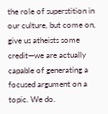the role of superstition in our culture, but come on, give us atheists some credit—we are actually capable of generating a focused argument on a topic. We do.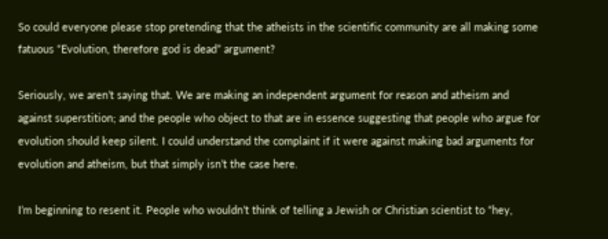So could everyone please stop pretending that the atheists in the scientific community are all making some fatuous “Evolution, therefore god is dead” argument?

Seriously, we aren’t saying that. We are making an independent argument for reason and atheism and against superstition; and the people who object to that are in essence suggesting that people who argue for evolution should keep silent. I could understand the complaint if it were against making bad arguments for evolution and atheism, but that simply isn’t the case here.

I’m beginning to resent it. People who wouldn’t think of telling a Jewish or Christian scientist to “hey,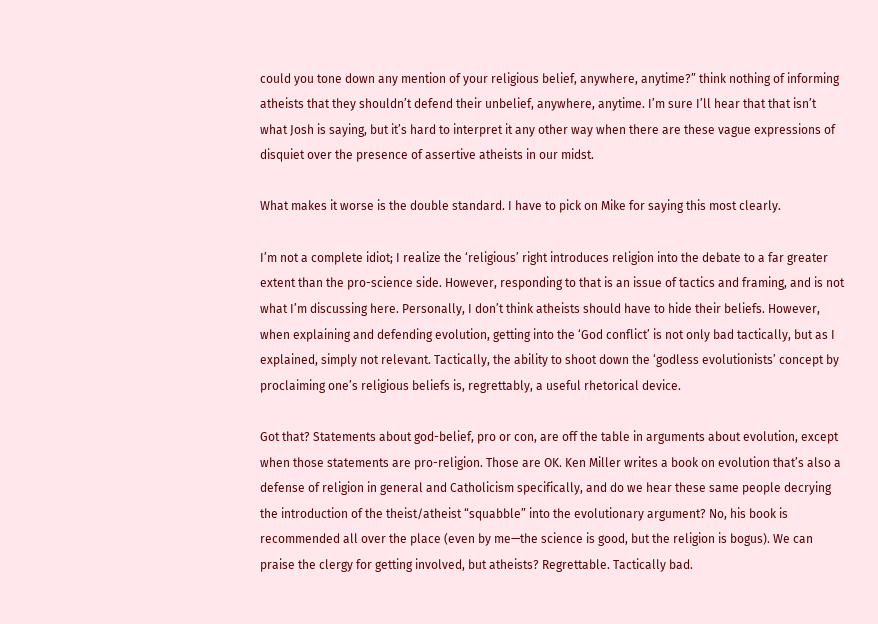could you tone down any mention of your religious belief, anywhere, anytime?” think nothing of informing atheists that they shouldn’t defend their unbelief, anywhere, anytime. I’m sure I’ll hear that that isn’t what Josh is saying, but it’s hard to interpret it any other way when there are these vague expressions of disquiet over the presence of assertive atheists in our midst.

What makes it worse is the double standard. I have to pick on Mike for saying this most clearly.

I’m not a complete idiot; I realize the ‘religious’ right introduces religion into the debate to a far greater extent than the pro-science side. However, responding to that is an issue of tactics and framing, and is not what I’m discussing here. Personally, I don’t think atheists should have to hide their beliefs. However, when explaining and defending evolution, getting into the ‘God conflict’ is not only bad tactically, but as I explained, simply not relevant. Tactically, the ability to shoot down the ‘godless evolutionists’ concept by proclaiming one’s religious beliefs is, regrettably, a useful rhetorical device.

Got that? Statements about god-belief, pro or con, are off the table in arguments about evolution, except when those statements are pro-religion. Those are OK. Ken Miller writes a book on evolution that’s also a defense of religion in general and Catholicism specifically, and do we hear these same people decrying the introduction of the theist/atheist “squabble” into the evolutionary argument? No, his book is recommended all over the place (even by me—the science is good, but the religion is bogus). We can praise the clergy for getting involved, but atheists? Regrettable. Tactically bad.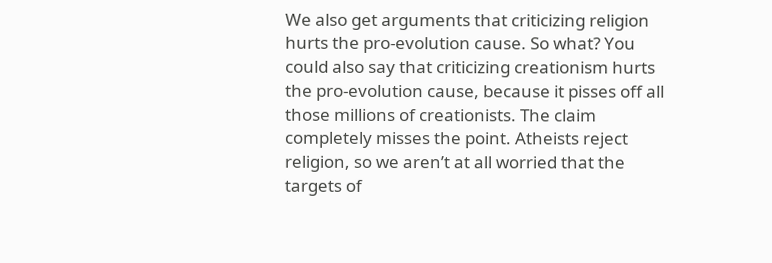We also get arguments that criticizing religion hurts the pro-evolution cause. So what? You could also say that criticizing creationism hurts the pro-evolution cause, because it pisses off all those millions of creationists. The claim completely misses the point. Atheists reject religion, so we aren’t at all worried that the targets of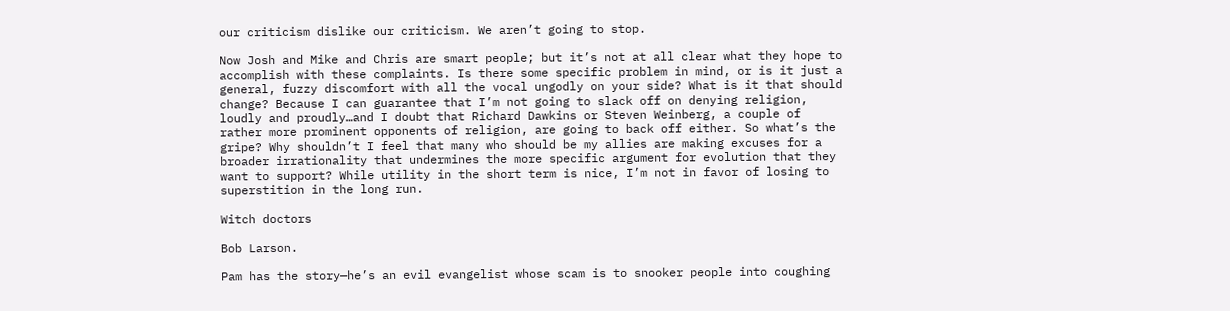our criticism dislike our criticism. We aren’t going to stop.

Now Josh and Mike and Chris are smart people; but it’s not at all clear what they hope to accomplish with these complaints. Is there some specific problem in mind, or is it just a general, fuzzy discomfort with all the vocal ungodly on your side? What is it that should change? Because I can guarantee that I’m not going to slack off on denying religion, loudly and proudly…and I doubt that Richard Dawkins or Steven Weinberg, a couple of rather more prominent opponents of religion, are going to back off either. So what’s the gripe? Why shouldn’t I feel that many who should be my allies are making excuses for a broader irrationality that undermines the more specific argument for evolution that they want to support? While utility in the short term is nice, I’m not in favor of losing to superstition in the long run.

Witch doctors

Bob Larson.

Pam has the story—he’s an evil evangelist whose scam is to snooker people into coughing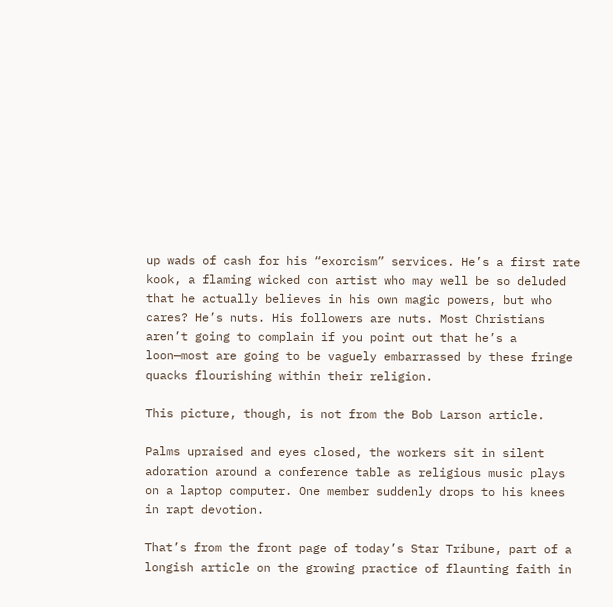up wads of cash for his “exorcism” services. He’s a first rate kook, a flaming wicked con artist who may well be so deluded that he actually believes in his own magic powers, but who cares? He’s nuts. His followers are nuts. Most Christians aren’t going to complain if you point out that he’s a loon—most are going to be vaguely embarrassed by these fringe quacks flourishing within their religion.

This picture, though, is not from the Bob Larson article.

Palms upraised and eyes closed, the workers sit in silent adoration around a conference table as religious music plays on a laptop computer. One member suddenly drops to his knees in rapt devotion.

That’s from the front page of today’s Star Tribune, part of a longish article on the growing practice of flaunting faith in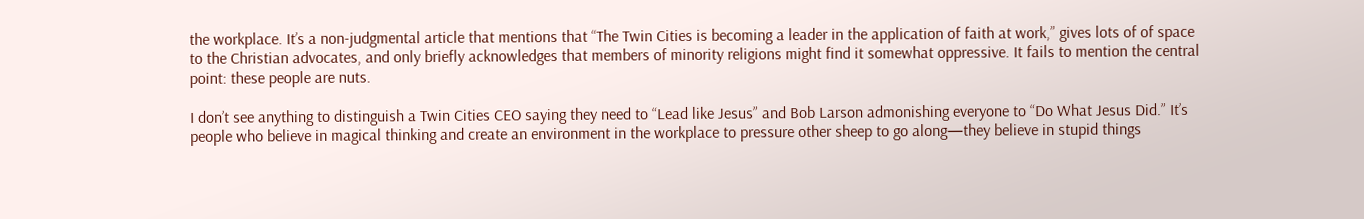the workplace. It’s a non-judgmental article that mentions that “The Twin Cities is becoming a leader in the application of faith at work,” gives lots of of space to the Christian advocates, and only briefly acknowledges that members of minority religions might find it somewhat oppressive. It fails to mention the central point: these people are nuts.

I don’t see anything to distinguish a Twin Cities CEO saying they need to “Lead like Jesus” and Bob Larson admonishing everyone to “Do What Jesus Did.” It’s people who believe in magical thinking and create an environment in the workplace to pressure other sheep to go along—they believe in stupid things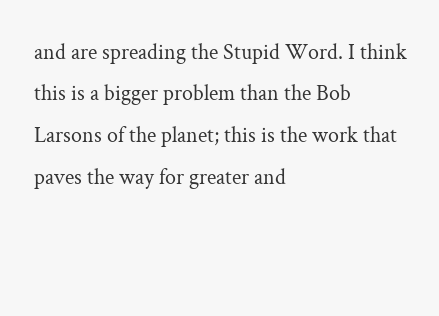and are spreading the Stupid Word. I think this is a bigger problem than the Bob Larsons of the planet; this is the work that paves the way for greater and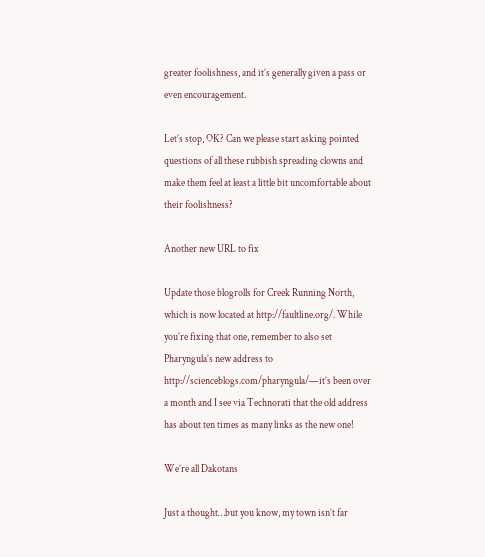greater foolishness, and it’s generally given a pass or even encouragement.

Let’s stop, OK? Can we please start asking pointed questions of all these rubbish spreading clowns and make them feel at least a little bit uncomfortable about their foolishness?

Another new URL to fix

Update those blogrolls for Creek Running North, which is now located at http://faultline.org/. While you’re fixing that one, remember to also set Pharyngula’s new address to http://scienceblogs.com/pharyngula/—it’s been over a month and I see via Technorati that the old address has about ten times as many links as the new one!

We’re all Dakotans

Just a thought…but you know, my town isn’t far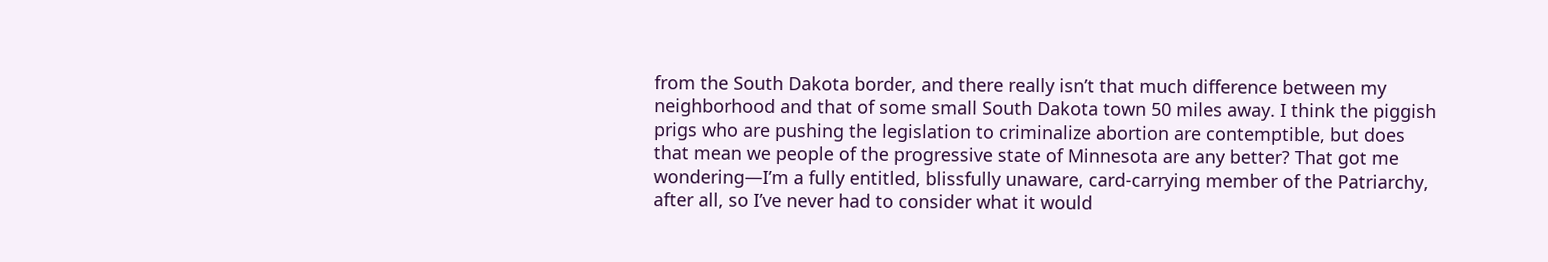from the South Dakota border, and there really isn’t that much difference between my neighborhood and that of some small South Dakota town 50 miles away. I think the piggish prigs who are pushing the legislation to criminalize abortion are contemptible, but does that mean we people of the progressive state of Minnesota are any better? That got me wondering—I’m a fully entitled, blissfully unaware, card-carrying member of the Patriarchy, after all, so I’ve never had to consider what it would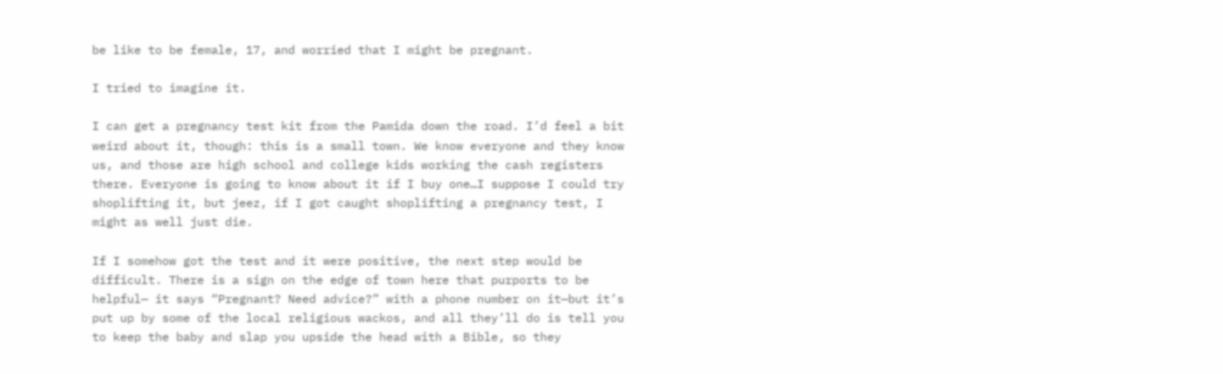be like to be female, 17, and worried that I might be pregnant.

I tried to imagine it.

I can get a pregnancy test kit from the Pamida down the road. I’d feel a bit weird about it, though: this is a small town. We know everyone and they know us, and those are high school and college kids working the cash registers there. Everyone is going to know about it if I buy one…I suppose I could try shoplifting it, but jeez, if I got caught shoplifting a pregnancy test, I might as well just die.

If I somehow got the test and it were positive, the next step would be difficult. There is a sign on the edge of town here that purports to be helpful— it says “Pregnant? Need advice?” with a phone number on it—but it’s put up by some of the local religious wackos, and all they’ll do is tell you to keep the baby and slap you upside the head with a Bible, so they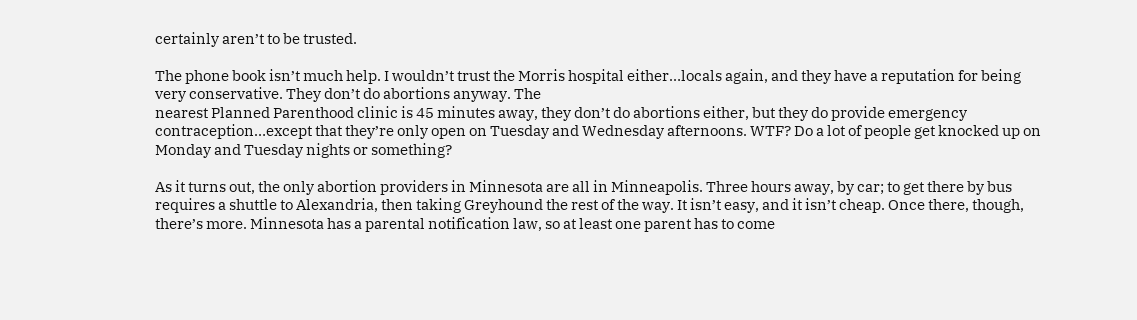certainly aren’t to be trusted.

The phone book isn’t much help. I wouldn’t trust the Morris hospital either…locals again, and they have a reputation for being very conservative. They don’t do abortions anyway. The
nearest Planned Parenthood clinic is 45 minutes away, they don’t do abortions either, but they do provide emergency contraception…except that they’re only open on Tuesday and Wednesday afternoons. WTF? Do a lot of people get knocked up on Monday and Tuesday nights or something?

As it turns out, the only abortion providers in Minnesota are all in Minneapolis. Three hours away, by car; to get there by bus requires a shuttle to Alexandria, then taking Greyhound the rest of the way. It isn’t easy, and it isn’t cheap. Once there, though, there’s more. Minnesota has a parental notification law, so at least one parent has to come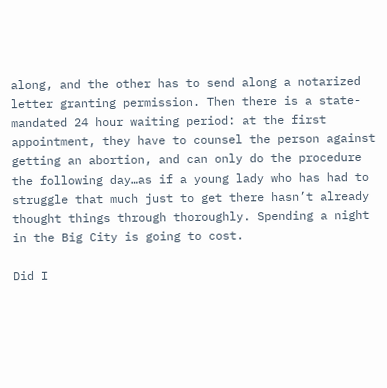along, and the other has to send along a notarized letter granting permission. Then there is a state-mandated 24 hour waiting period: at the first appointment, they have to counsel the person against getting an abortion, and can only do the procedure the following day…as if a young lady who has had to struggle that much just to get there hasn’t already thought things through thoroughly. Spending a night in the Big City is going to cost.

Did I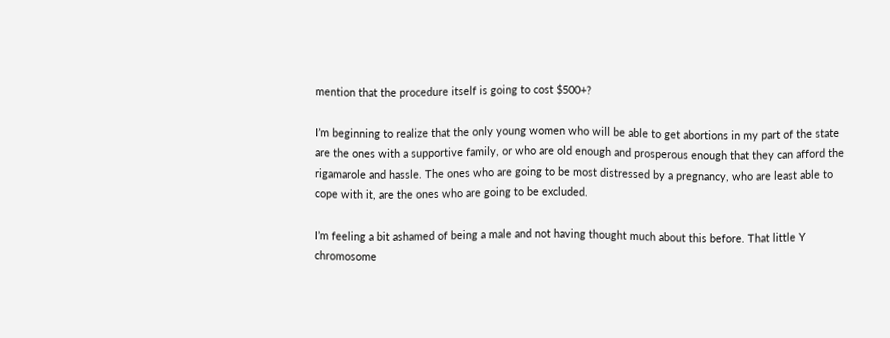mention that the procedure itself is going to cost $500+?

I’m beginning to realize that the only young women who will be able to get abortions in my part of the state are the ones with a supportive family, or who are old enough and prosperous enough that they can afford the rigamarole and hassle. The ones who are going to be most distressed by a pregnancy, who are least able to cope with it, are the ones who are going to be excluded.

I’m feeling a bit ashamed of being a male and not having thought much about this before. That little Y chromosome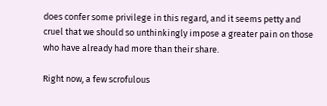does confer some privilege in this regard, and it seems petty and cruel that we should so unthinkingly impose a greater pain on those who have already had more than their share.

Right now, a few scrofulous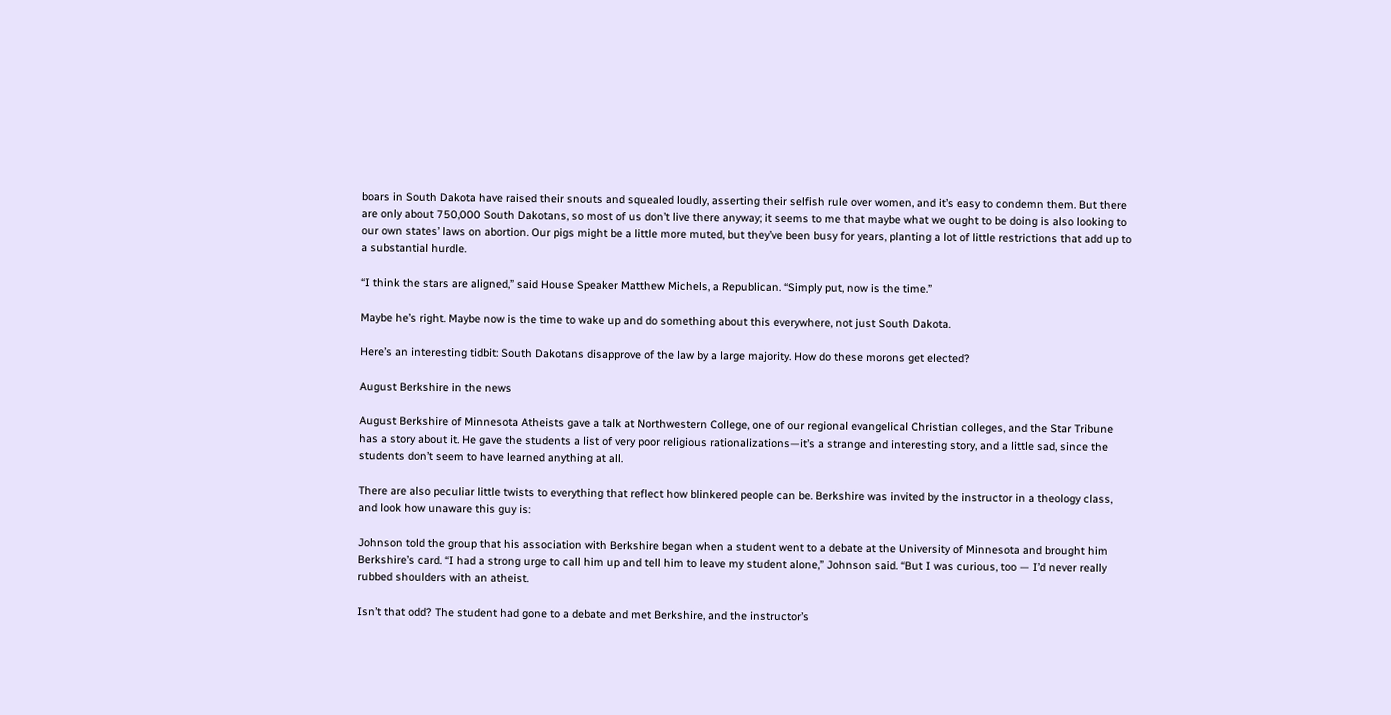boars in South Dakota have raised their snouts and squealed loudly, asserting their selfish rule over women, and it’s easy to condemn them. But there are only about 750,000 South Dakotans, so most of us don’t live there anyway; it seems to me that maybe what we ought to be doing is also looking to our own states’ laws on abortion. Our pigs might be a little more muted, but they’ve been busy for years, planting a lot of little restrictions that add up to a substantial hurdle.

“I think the stars are aligned,” said House Speaker Matthew Michels, a Republican. “Simply put, now is the time.”

Maybe he’s right. Maybe now is the time to wake up and do something about this everywhere, not just South Dakota.

Here’s an interesting tidbit: South Dakotans disapprove of the law by a large majority. How do these morons get elected?

August Berkshire in the news

August Berkshire of Minnesota Atheists gave a talk at Northwestern College, one of our regional evangelical Christian colleges, and the Star Tribune has a story about it. He gave the students a list of very poor religious rationalizations—it’s a strange and interesting story, and a little sad, since the students don’t seem to have learned anything at all.

There are also peculiar little twists to everything that reflect how blinkered people can be. Berkshire was invited by the instructor in a theology class, and look how unaware this guy is:

Johnson told the group that his association with Berkshire began when a student went to a debate at the University of Minnesota and brought him Berkshire’s card. “I had a strong urge to call him up and tell him to leave my student alone,” Johnson said. “But I was curious, too — I’d never really rubbed shoulders with an atheist.

Isn’t that odd? The student had gone to a debate and met Berkshire, and the instructor’s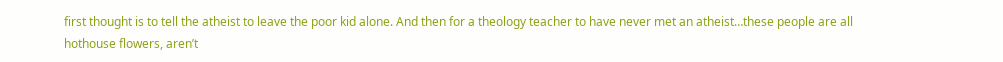first thought is to tell the atheist to leave the poor kid alone. And then for a theology teacher to have never met an atheist…these people are all hothouse flowers, aren’t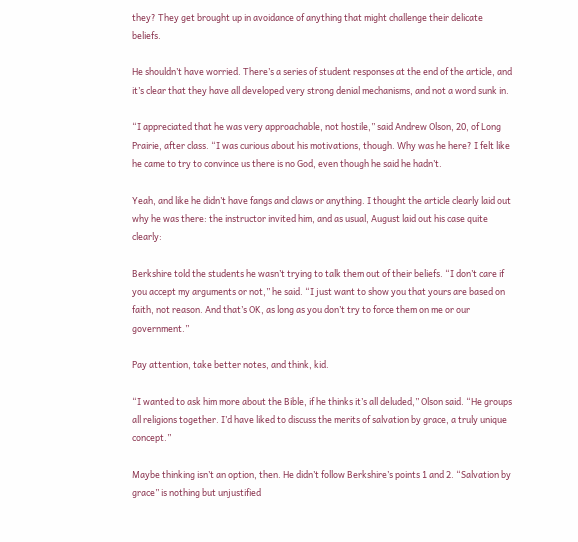they? They get brought up in avoidance of anything that might challenge their delicate beliefs.

He shouldn’t have worried. There’s a series of student responses at the end of the article, and it’s clear that they have all developed very strong denial mechanisms, and not a word sunk in.

“I appreciated that he was very approachable, not hostile,” said Andrew Olson, 20, of Long Prairie, after class. “I was curious about his motivations, though. Why was he here? I felt like he came to try to convince us there is no God, even though he said he hadn’t.

Yeah, and like he didn’t have fangs and claws or anything. I thought the article clearly laid out why he was there: the instructor invited him, and as usual, August laid out his case quite clearly:

Berkshire told the students he wasn’t trying to talk them out of their beliefs. “I don’t care if you accept my arguments or not,” he said. “I just want to show you that yours are based on faith, not reason. And that’s OK, as long as you don’t try to force them on me or our government.”

Pay attention, take better notes, and think, kid.

“I wanted to ask him more about the Bible, if he thinks it’s all deluded,” Olson said. “He groups all religions together. I’d have liked to discuss the merits of salvation by grace, a truly unique concept.”

Maybe thinking isn’t an option, then. He didn’t follow Berkshire’s points 1 and 2. “Salvation by grace” is nothing but unjustified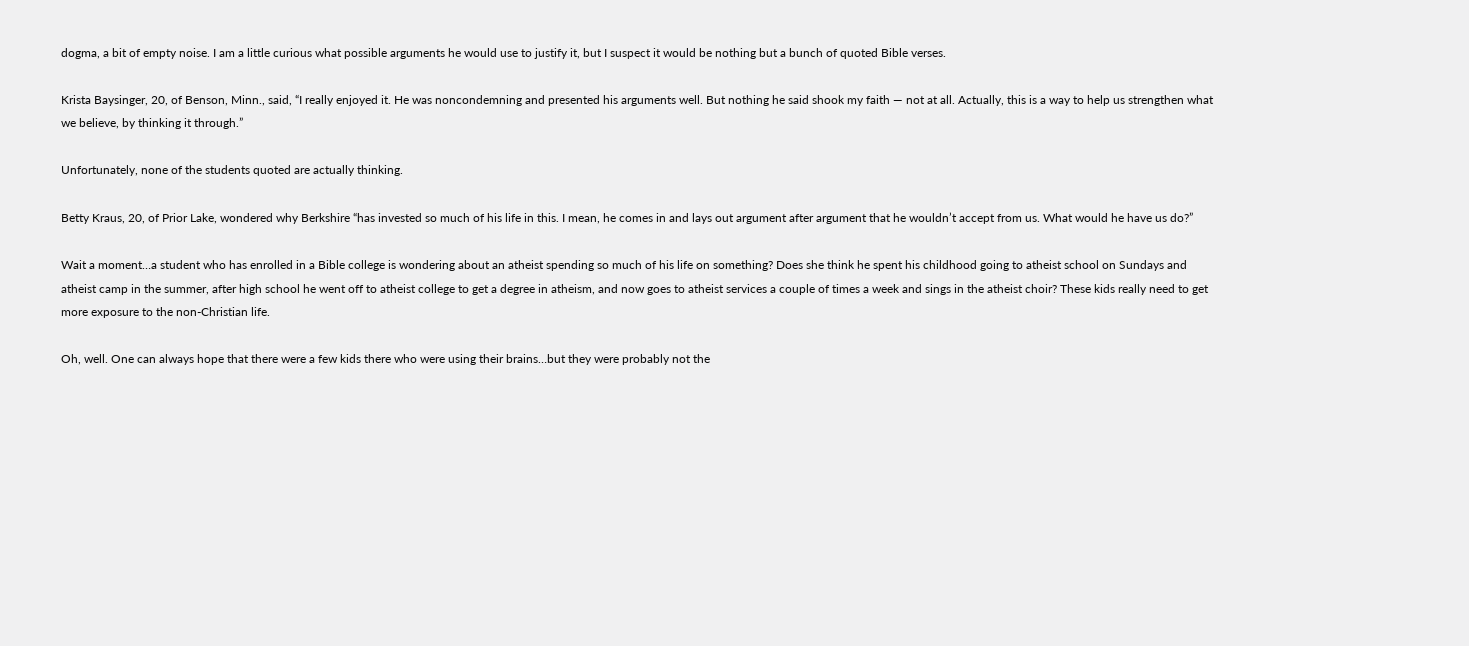dogma, a bit of empty noise. I am a little curious what possible arguments he would use to justify it, but I suspect it would be nothing but a bunch of quoted Bible verses.

Krista Baysinger, 20, of Benson, Minn., said, “I really enjoyed it. He was noncondemning and presented his arguments well. But nothing he said shook my faith — not at all. Actually, this is a way to help us strengthen what we believe, by thinking it through.”

Unfortunately, none of the students quoted are actually thinking.

Betty Kraus, 20, of Prior Lake, wondered why Berkshire “has invested so much of his life in this. I mean, he comes in and lays out argument after argument that he wouldn’t accept from us. What would he have us do?”

Wait a moment…a student who has enrolled in a Bible college is wondering about an atheist spending so much of his life on something? Does she think he spent his childhood going to atheist school on Sundays and atheist camp in the summer, after high school he went off to atheist college to get a degree in atheism, and now goes to atheist services a couple of times a week and sings in the atheist choir? These kids really need to get more exposure to the non-Christian life.

Oh, well. One can always hope that there were a few kids there who were using their brains…but they were probably not the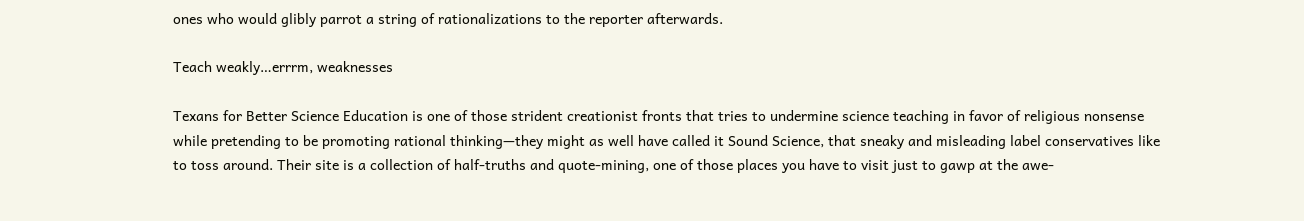ones who would glibly parrot a string of rationalizations to the reporter afterwards.

Teach weakly…errrm, weaknesses

Texans for Better Science Education is one of those strident creationist fronts that tries to undermine science teaching in favor of religious nonsense while pretending to be promoting rational thinking—they might as well have called it Sound Science, that sneaky and misleading label conservatives like to toss around. Their site is a collection of half-truths and quote-mining, one of those places you have to visit just to gawp at the awe-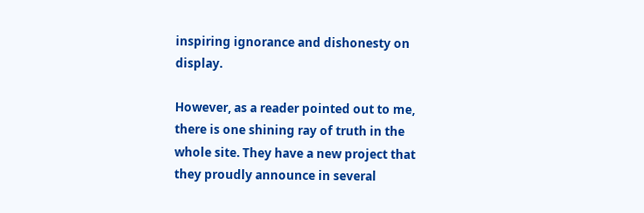inspiring ignorance and dishonesty on display.

However, as a reader pointed out to me, there is one shining ray of truth in the whole site. They have a new project that they proudly announce in several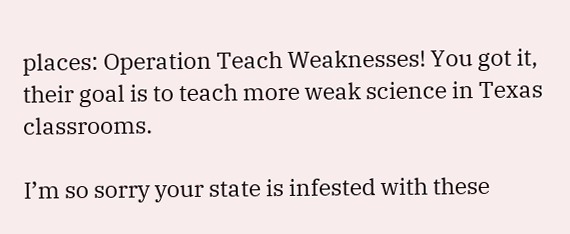places: Operation Teach Weaknesses! You got it, their goal is to teach more weak science in Texas classrooms.

I’m so sorry your state is infested with these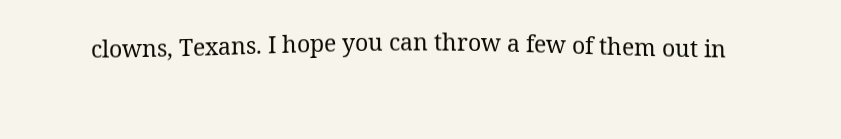clowns, Texans. I hope you can throw a few of them out in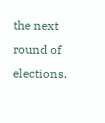the next round of elections.